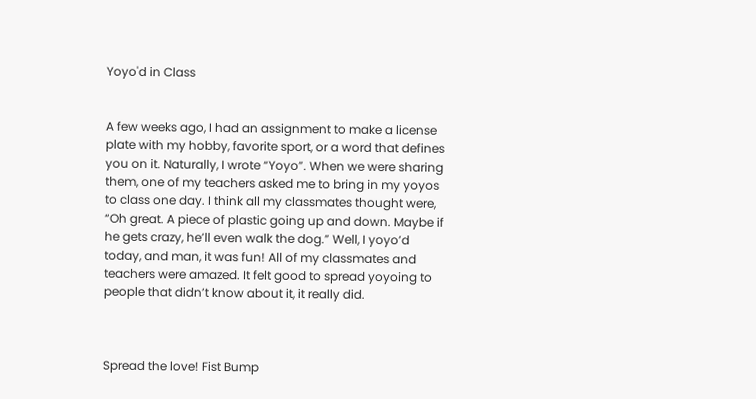Yoyo'd in Class


A few weeks ago, I had an assignment to make a license plate with my hobby, favorite sport, or a word that defines you on it. Naturally, I wrote “Yoyo”. When we were sharing them, one of my teachers asked me to bring in my yoyos to class one day. I think all my classmates thought were, “Oh great. A piece of plastic going up and down. Maybe if he gets crazy, he’ll even walk the dog.” Well, I yoyo’d today, and man, it was fun! All of my classmates and teachers were amazed. It felt good to spread yoyoing to people that didn’t know about it, it really did.



Spread the love! Fist Bump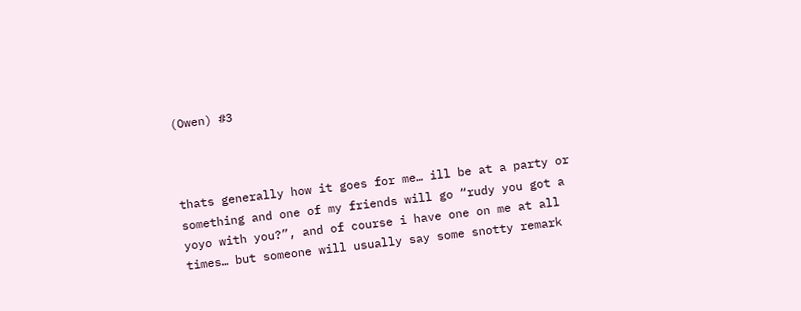(Owen) #3



thats generally how it goes for me… ill be at a party or something and one of my friends will go “rudy you got a yoyo with you?”, and of course i have one on me at all times… but someone will usually say some snotty remark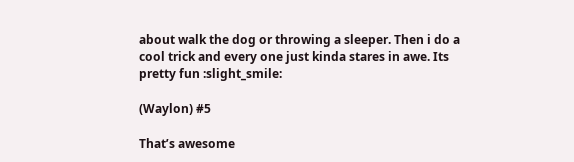about walk the dog or throwing a sleeper. Then i do a cool trick and every one just kinda stares in awe. Its pretty fun :slight_smile:

(Waylon) #5

That’s awesome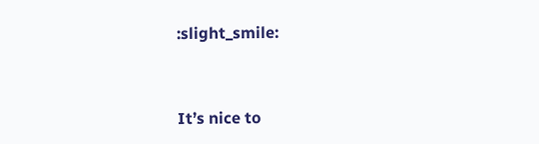:slight_smile:


It’s nice to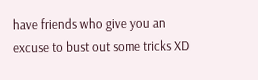have friends who give you an excuse to bust out some tricks XD